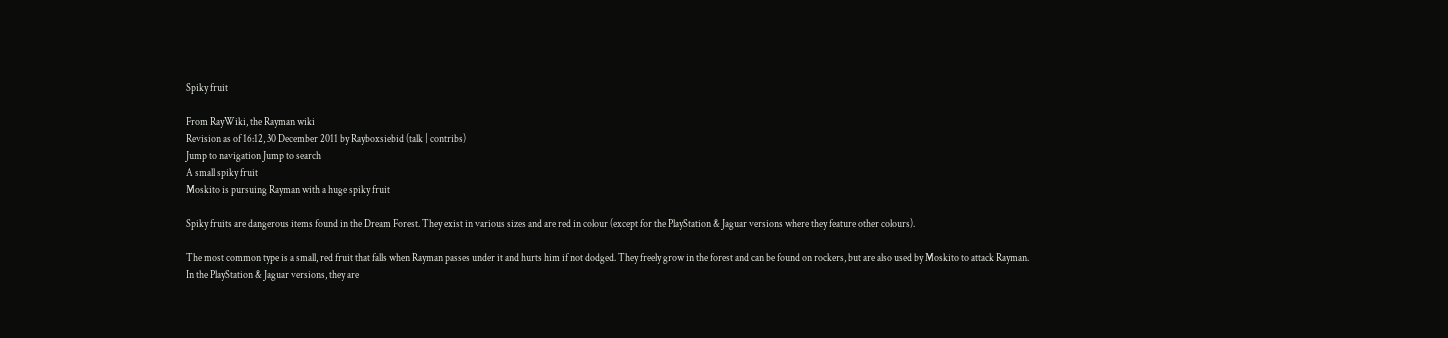Spiky fruit

From RayWiki, the Rayman wiki
Revision as of 16:12, 30 December 2011 by Rayboxsiebid (talk | contribs)
Jump to navigation Jump to search
A small spiky fruit
Moskito is pursuing Rayman with a huge spiky fruit

Spiky fruits are dangerous items found in the Dream Forest. They exist in various sizes and are red in colour (except for the PlayStation & Jaguar versions where they feature other colours).

The most common type is a small, red fruit that falls when Rayman passes under it and hurts him if not dodged. They freely grow in the forest and can be found on rockers, but are also used by Moskito to attack Rayman. In the PlayStation & Jaguar versions, they are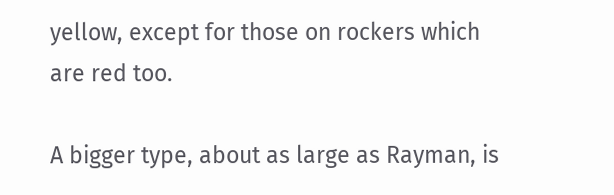yellow, except for those on rockers which are red too.

A bigger type, about as large as Rayman, is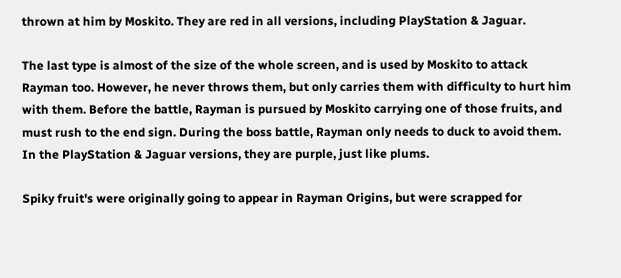thrown at him by Moskito. They are red in all versions, including PlayStation & Jaguar.

The last type is almost of the size of the whole screen, and is used by Moskito to attack Rayman too. However, he never throws them, but only carries them with difficulty to hurt him with them. Before the battle, Rayman is pursued by Moskito carrying one of those fruits, and must rush to the end sign. During the boss battle, Rayman only needs to duck to avoid them. In the PlayStation & Jaguar versions, they are purple, just like plums.

Spiky fruit's were originally going to appear in Rayman Origins, but were scrapped for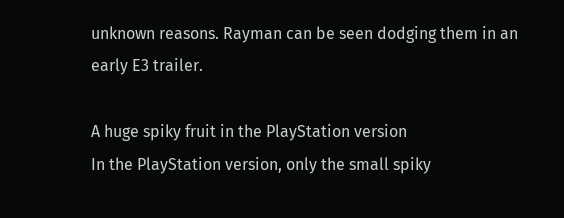unknown reasons. Rayman can be seen dodging them in an early E3 trailer.

A huge spiky fruit in the PlayStation version
In the PlayStation version, only the small spiky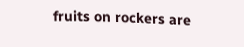fruits on rockers are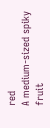red
A medium-sized spiky fruit